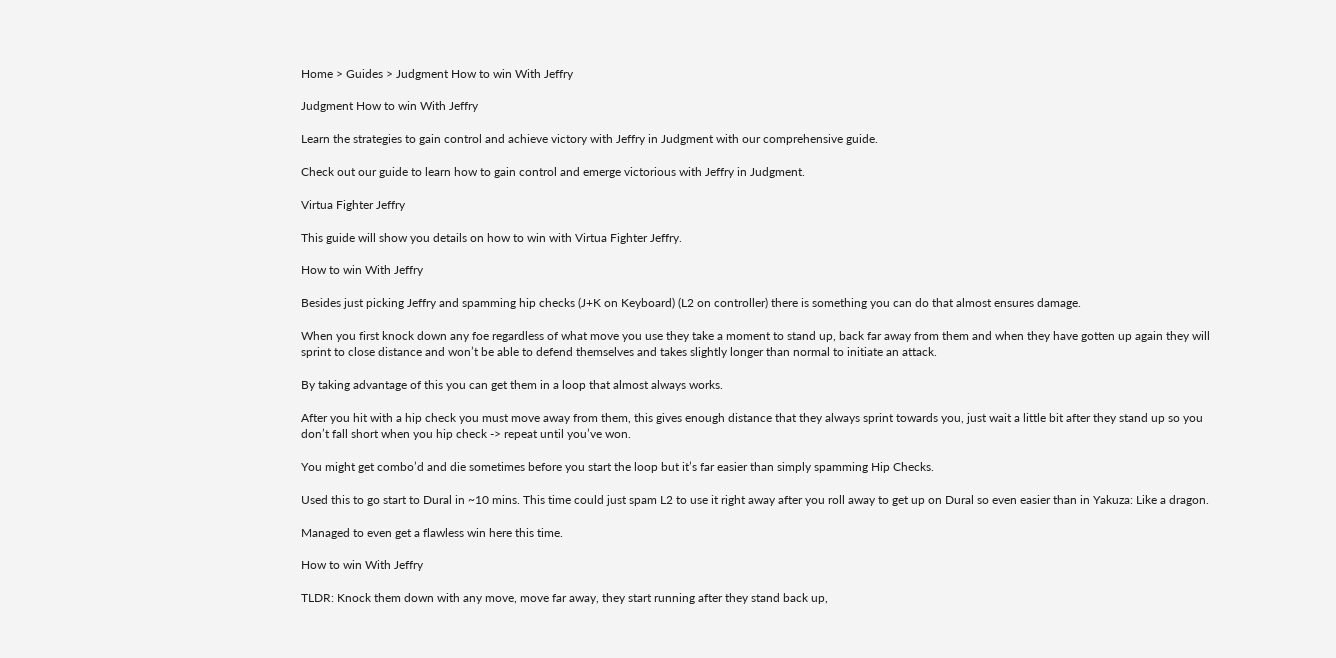Home > Guides > Judgment How to win With Jeffry

Judgment How to win With Jeffry

Learn the strategies to gain control and achieve victory with Jeffry in Judgment with our comprehensive guide.

Check out our guide to learn how to gain control and emerge victorious with Jeffry in Judgment.

Virtua Fighter Jeffry

This guide will show you details on how to win with Virtua Fighter Jeffry.

How to win With Jeffry

Besides just picking Jeffry and spamming hip checks (J+K on Keyboard) (L2 on controller) there is something you can do that almost ensures damage.

When you first knock down any foe regardless of what move you use they take a moment to stand up, back far away from them and when they have gotten up again they will sprint to close distance and won’t be able to defend themselves and takes slightly longer than normal to initiate an attack.

By taking advantage of this you can get them in a loop that almost always works.

After you hit with a hip check you must move away from them, this gives enough distance that they always sprint towards you, just wait a little bit after they stand up so you don’t fall short when you hip check -> repeat until you’ve won.

You might get combo’d and die sometimes before you start the loop but it’s far easier than simply spamming Hip Checks.

Used this to go start to Dural in ~10 mins. This time could just spam L2 to use it right away after you roll away to get up on Dural so even easier than in Yakuza: Like a dragon.

Managed to even get a flawless win here this time.

How to win With Jeffry

TLDR: Knock them down with any move, move far away, they start running after they stand back up,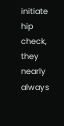initiate hip check, they nearly always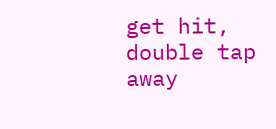get hit, double tap away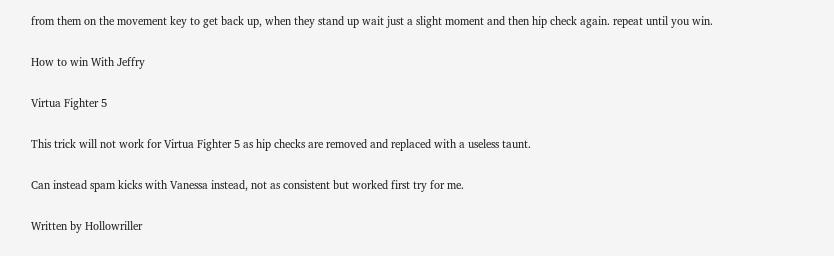from them on the movement key to get back up, when they stand up wait just a slight moment and then hip check again. repeat until you win.

How to win With Jeffry

Virtua Fighter 5

This trick will not work for Virtua Fighter 5 as hip checks are removed and replaced with a useless taunt.

Can instead spam kicks with Vanessa instead, not as consistent but worked first try for me.

Written by Hollowriller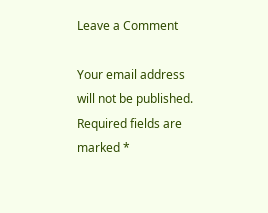Leave a Comment

Your email address will not be published. Required fields are marked *